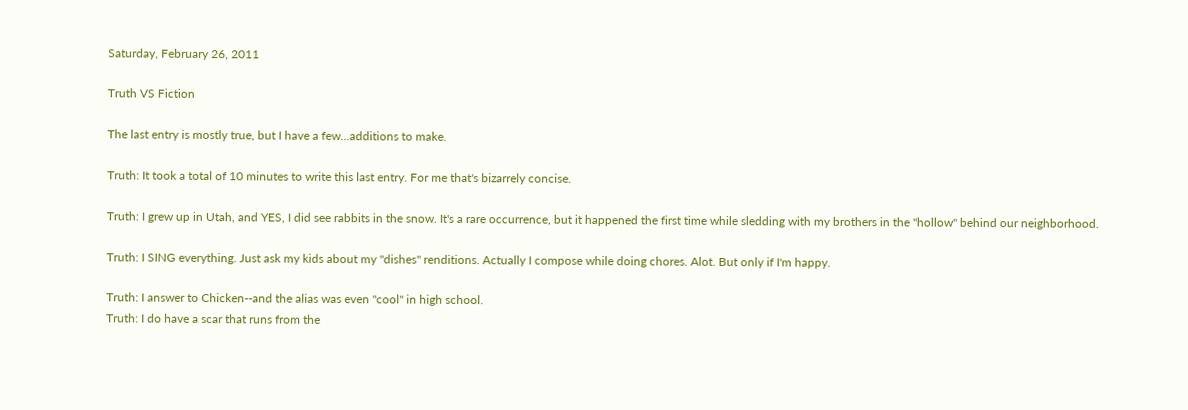Saturday, February 26, 2011

Truth VS Fiction

The last entry is mostly true, but I have a few...additions to make.

Truth: It took a total of 10 minutes to write this last entry. For me that's bizarrely concise.

Truth: I grew up in Utah, and YES, I did see rabbits in the snow. It's a rare occurrence, but it happened the first time while sledding with my brothers in the "hollow" behind our neighborhood.

Truth: I SING everything. Just ask my kids about my "dishes" renditions. Actually I compose while doing chores. Alot. But only if I'm happy.

Truth: I answer to Chicken--and the alias was even "cool" in high school.
Truth: I do have a scar that runs from the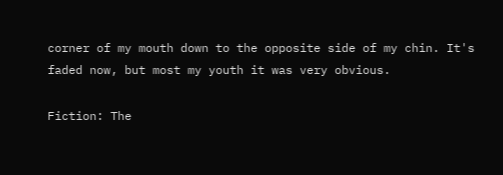corner of my mouth down to the opposite side of my chin. It's faded now, but most my youth it was very obvious.

Fiction: The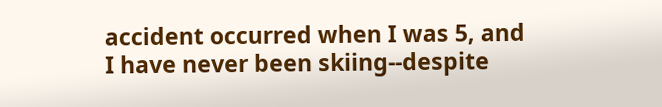accident occurred when I was 5, and I have never been skiing--despite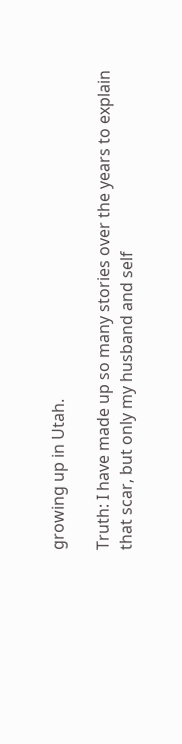growing up in Utah.

Truth: I have made up so many stories over the years to explain that scar, but only my husband and self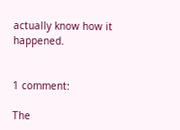actually know how it happened.


1 comment:

The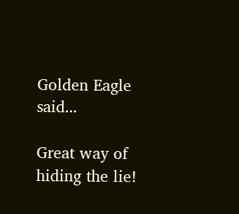Golden Eagle said...

Great way of hiding the lie!